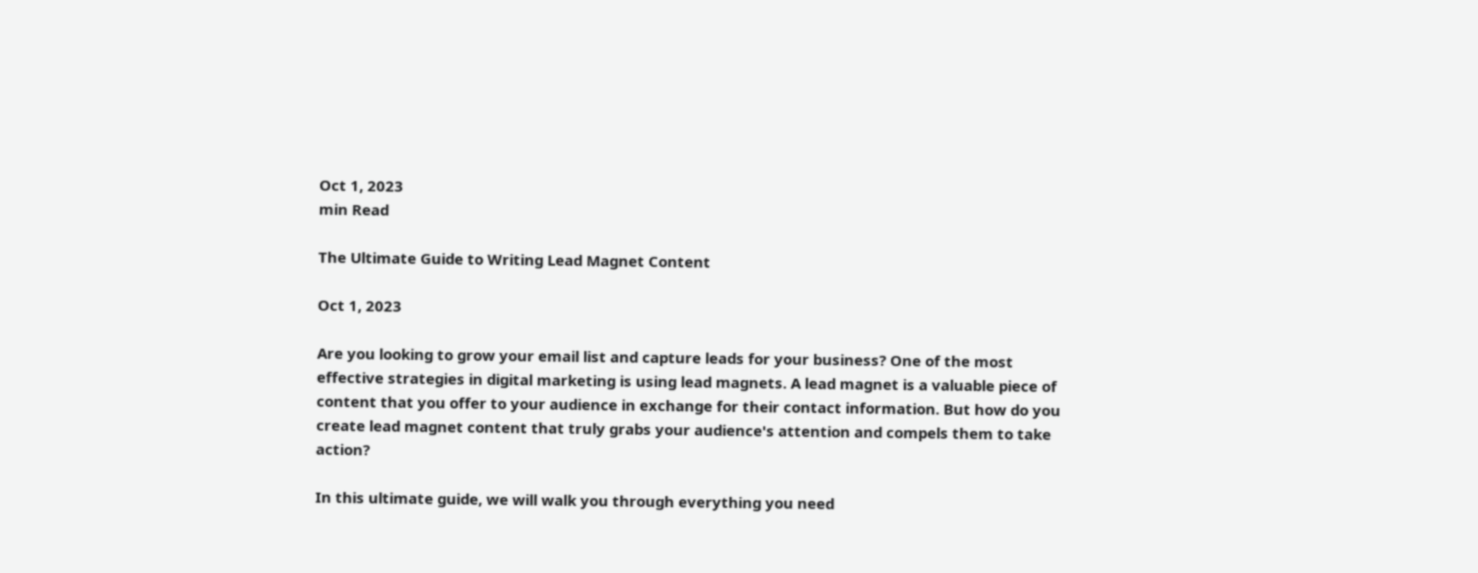Oct 1, 2023
min Read

The Ultimate Guide to Writing Lead Magnet Content

Oct 1, 2023

Are you looking to grow your email list and capture leads for your business? One of the most effective strategies in digital marketing is using lead magnets. A lead magnet is a valuable piece of content that you offer to your audience in exchange for their contact information. But how do you create lead magnet content that truly grabs your audience's attention and compels them to take action?

In this ultimate guide, we will walk you through everything you need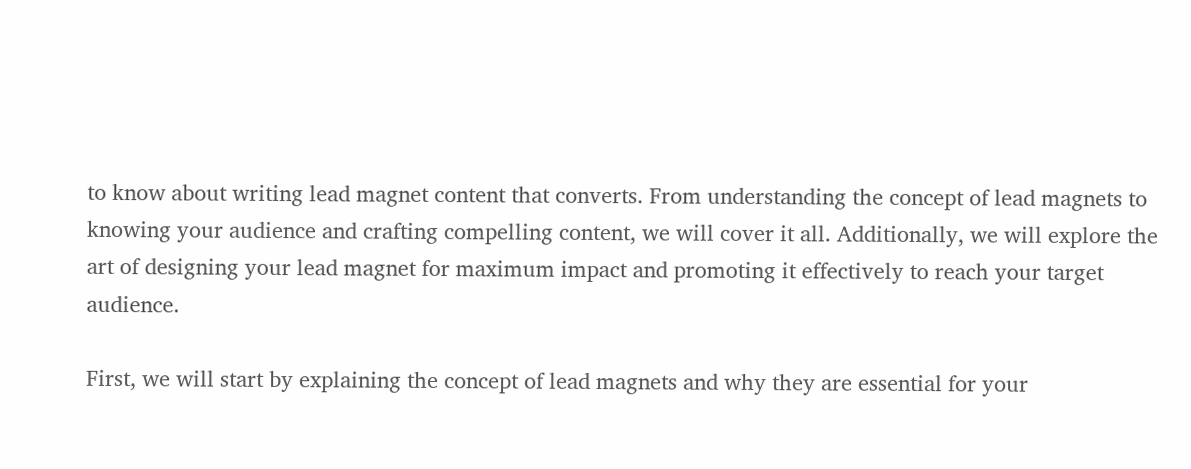to know about writing lead magnet content that converts. From understanding the concept of lead magnets to knowing your audience and crafting compelling content, we will cover it all. Additionally, we will explore the art of designing your lead magnet for maximum impact and promoting it effectively to reach your target audience.

First, we will start by explaining the concept of lead magnets and why they are essential for your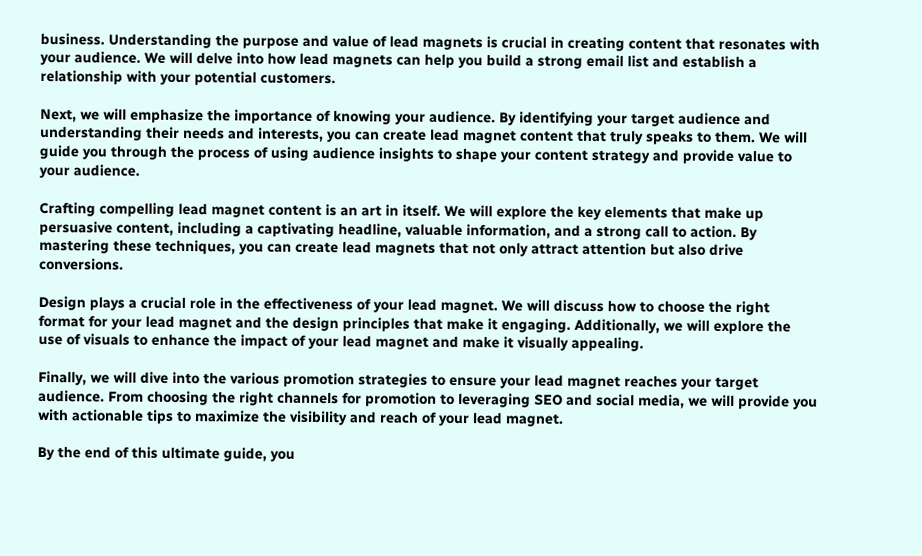business. Understanding the purpose and value of lead magnets is crucial in creating content that resonates with your audience. We will delve into how lead magnets can help you build a strong email list and establish a relationship with your potential customers.

Next, we will emphasize the importance of knowing your audience. By identifying your target audience and understanding their needs and interests, you can create lead magnet content that truly speaks to them. We will guide you through the process of using audience insights to shape your content strategy and provide value to your audience.

Crafting compelling lead magnet content is an art in itself. We will explore the key elements that make up persuasive content, including a captivating headline, valuable information, and a strong call to action. By mastering these techniques, you can create lead magnets that not only attract attention but also drive conversions.

Design plays a crucial role in the effectiveness of your lead magnet. We will discuss how to choose the right format for your lead magnet and the design principles that make it engaging. Additionally, we will explore the use of visuals to enhance the impact of your lead magnet and make it visually appealing.

Finally, we will dive into the various promotion strategies to ensure your lead magnet reaches your target audience. From choosing the right channels for promotion to leveraging SEO and social media, we will provide you with actionable tips to maximize the visibility and reach of your lead magnet.

By the end of this ultimate guide, you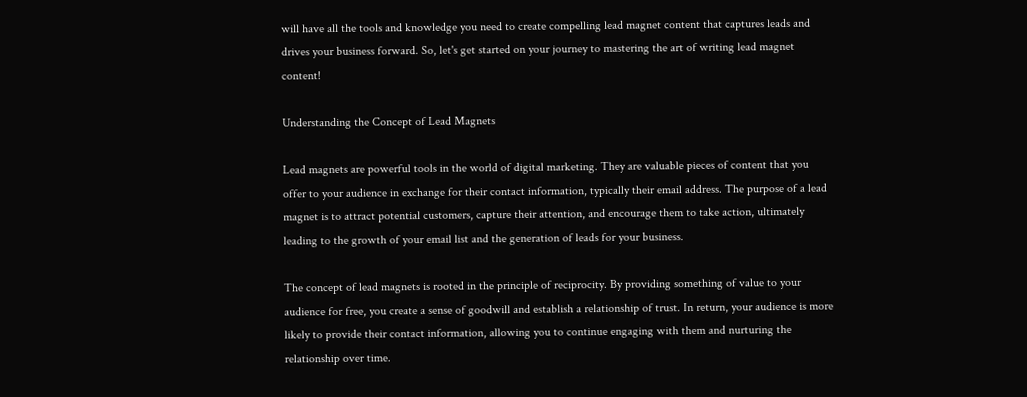will have all the tools and knowledge you need to create compelling lead magnet content that captures leads and drives your business forward. So, let's get started on your journey to mastering the art of writing lead magnet content!

Understanding the Concept of Lead Magnets

Lead magnets are powerful tools in the world of digital marketing. They are valuable pieces of content that you offer to your audience in exchange for their contact information, typically their email address. The purpose of a lead magnet is to attract potential customers, capture their attention, and encourage them to take action, ultimately leading to the growth of your email list and the generation of leads for your business.

The concept of lead magnets is rooted in the principle of reciprocity. By providing something of value to your audience for free, you create a sense of goodwill and establish a relationship of trust. In return, your audience is more likely to provide their contact information, allowing you to continue engaging with them and nurturing the relationship over time.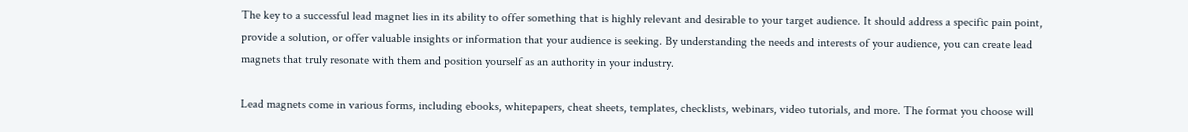The key to a successful lead magnet lies in its ability to offer something that is highly relevant and desirable to your target audience. It should address a specific pain point, provide a solution, or offer valuable insights or information that your audience is seeking. By understanding the needs and interests of your audience, you can create lead magnets that truly resonate with them and position yourself as an authority in your industry.

Lead magnets come in various forms, including ebooks, whitepapers, cheat sheets, templates, checklists, webinars, video tutorials, and more. The format you choose will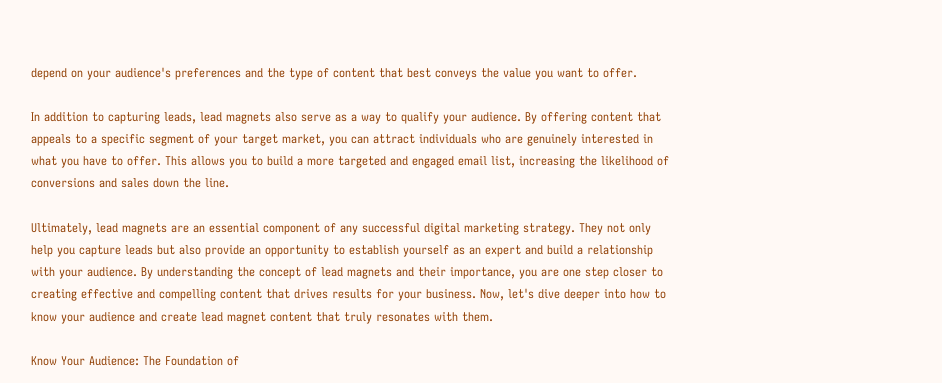depend on your audience's preferences and the type of content that best conveys the value you want to offer.

In addition to capturing leads, lead magnets also serve as a way to qualify your audience. By offering content that appeals to a specific segment of your target market, you can attract individuals who are genuinely interested in what you have to offer. This allows you to build a more targeted and engaged email list, increasing the likelihood of conversions and sales down the line.

Ultimately, lead magnets are an essential component of any successful digital marketing strategy. They not only help you capture leads but also provide an opportunity to establish yourself as an expert and build a relationship with your audience. By understanding the concept of lead magnets and their importance, you are one step closer to creating effective and compelling content that drives results for your business. Now, let's dive deeper into how to know your audience and create lead magnet content that truly resonates with them.

Know Your Audience: The Foundation of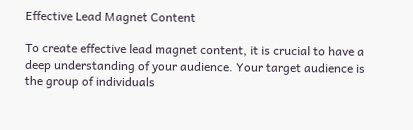Effective Lead Magnet Content

To create effective lead magnet content, it is crucial to have a deep understanding of your audience. Your target audience is the group of individuals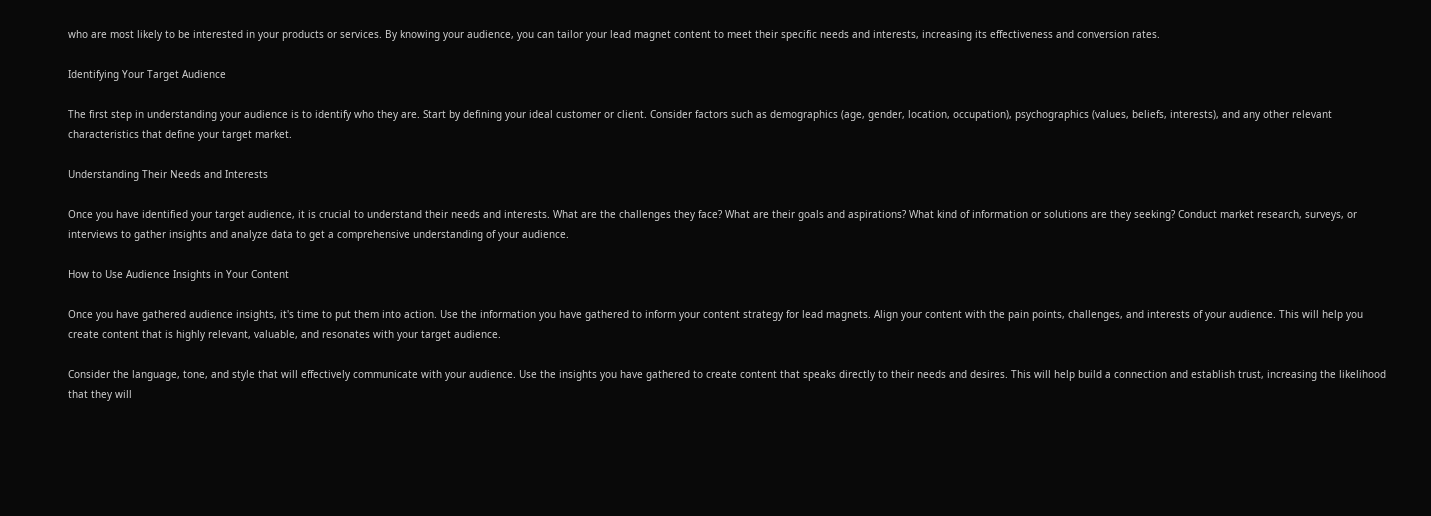who are most likely to be interested in your products or services. By knowing your audience, you can tailor your lead magnet content to meet their specific needs and interests, increasing its effectiveness and conversion rates.

Identifying Your Target Audience

The first step in understanding your audience is to identify who they are. Start by defining your ideal customer or client. Consider factors such as demographics (age, gender, location, occupation), psychographics (values, beliefs, interests), and any other relevant characteristics that define your target market.

Understanding Their Needs and Interests

Once you have identified your target audience, it is crucial to understand their needs and interests. What are the challenges they face? What are their goals and aspirations? What kind of information or solutions are they seeking? Conduct market research, surveys, or interviews to gather insights and analyze data to get a comprehensive understanding of your audience.

How to Use Audience Insights in Your Content

Once you have gathered audience insights, it's time to put them into action. Use the information you have gathered to inform your content strategy for lead magnets. Align your content with the pain points, challenges, and interests of your audience. This will help you create content that is highly relevant, valuable, and resonates with your target audience.

Consider the language, tone, and style that will effectively communicate with your audience. Use the insights you have gathered to create content that speaks directly to their needs and desires. This will help build a connection and establish trust, increasing the likelihood that they will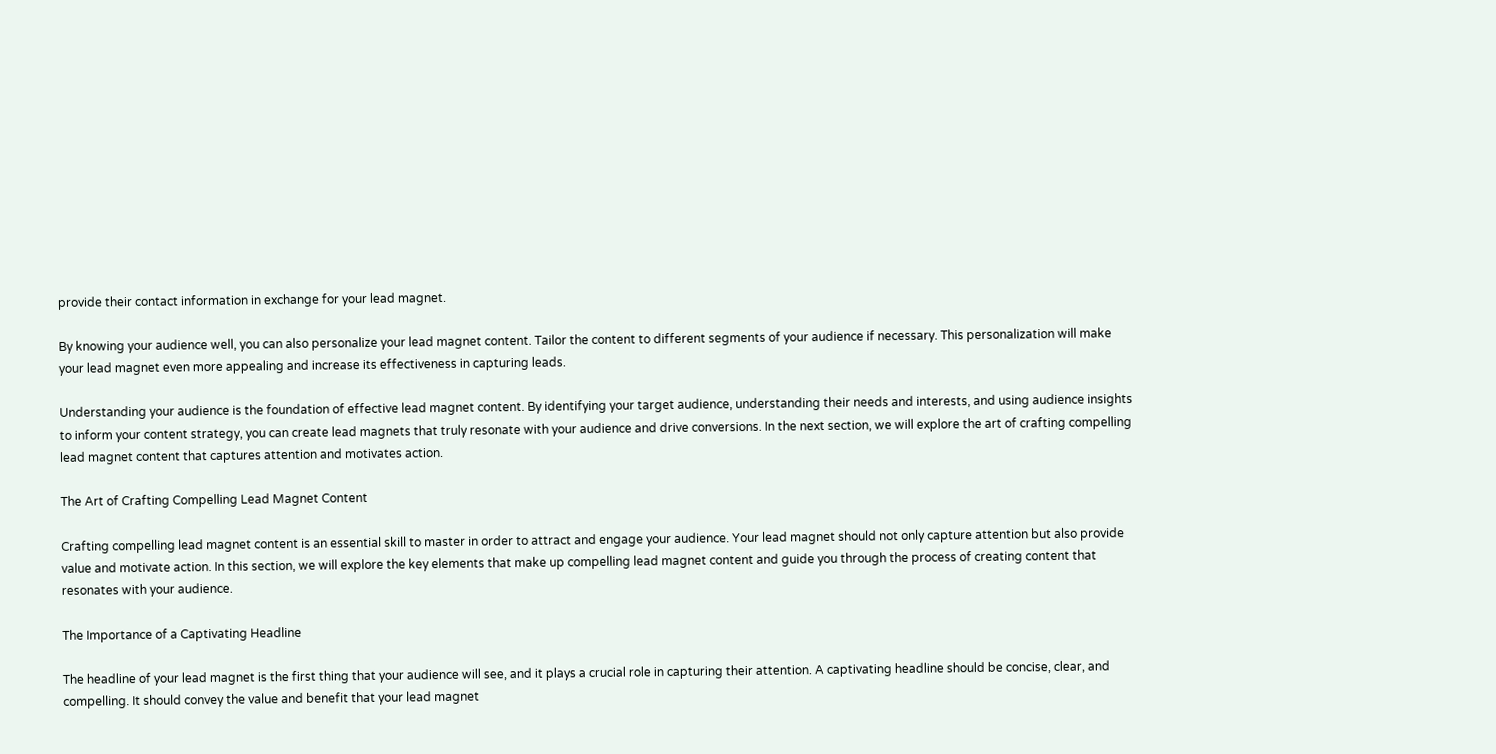provide their contact information in exchange for your lead magnet.

By knowing your audience well, you can also personalize your lead magnet content. Tailor the content to different segments of your audience if necessary. This personalization will make your lead magnet even more appealing and increase its effectiveness in capturing leads.

Understanding your audience is the foundation of effective lead magnet content. By identifying your target audience, understanding their needs and interests, and using audience insights to inform your content strategy, you can create lead magnets that truly resonate with your audience and drive conversions. In the next section, we will explore the art of crafting compelling lead magnet content that captures attention and motivates action.

The Art of Crafting Compelling Lead Magnet Content

Crafting compelling lead magnet content is an essential skill to master in order to attract and engage your audience. Your lead magnet should not only capture attention but also provide value and motivate action. In this section, we will explore the key elements that make up compelling lead magnet content and guide you through the process of creating content that resonates with your audience.

The Importance of a Captivating Headline

The headline of your lead magnet is the first thing that your audience will see, and it plays a crucial role in capturing their attention. A captivating headline should be concise, clear, and compelling. It should convey the value and benefit that your lead magnet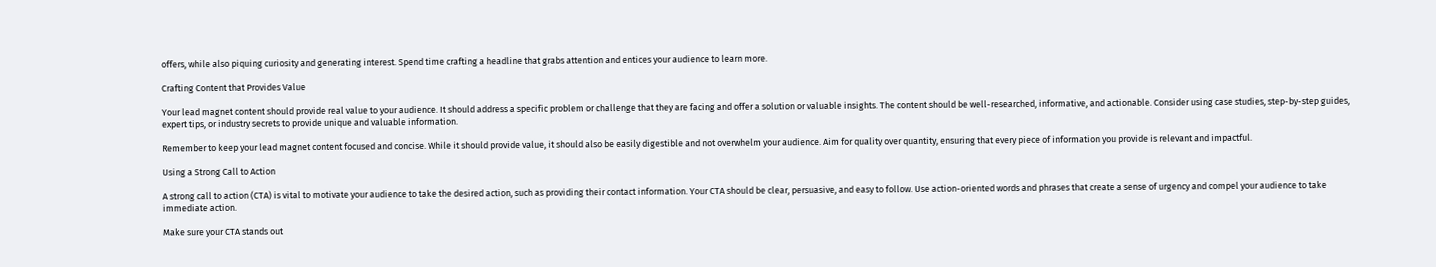offers, while also piquing curiosity and generating interest. Spend time crafting a headline that grabs attention and entices your audience to learn more.

Crafting Content that Provides Value

Your lead magnet content should provide real value to your audience. It should address a specific problem or challenge that they are facing and offer a solution or valuable insights. The content should be well-researched, informative, and actionable. Consider using case studies, step-by-step guides, expert tips, or industry secrets to provide unique and valuable information.

Remember to keep your lead magnet content focused and concise. While it should provide value, it should also be easily digestible and not overwhelm your audience. Aim for quality over quantity, ensuring that every piece of information you provide is relevant and impactful.

Using a Strong Call to Action

A strong call to action (CTA) is vital to motivate your audience to take the desired action, such as providing their contact information. Your CTA should be clear, persuasive, and easy to follow. Use action-oriented words and phrases that create a sense of urgency and compel your audience to take immediate action.

Make sure your CTA stands out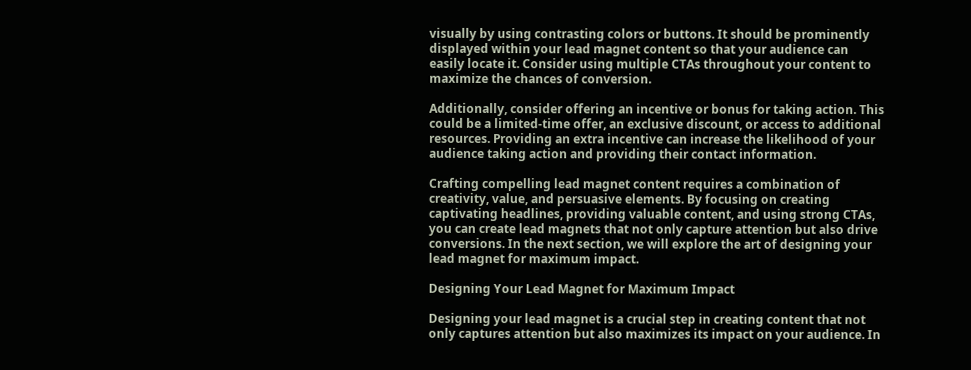visually by using contrasting colors or buttons. It should be prominently displayed within your lead magnet content so that your audience can easily locate it. Consider using multiple CTAs throughout your content to maximize the chances of conversion.

Additionally, consider offering an incentive or bonus for taking action. This could be a limited-time offer, an exclusive discount, or access to additional resources. Providing an extra incentive can increase the likelihood of your audience taking action and providing their contact information.

Crafting compelling lead magnet content requires a combination of creativity, value, and persuasive elements. By focusing on creating captivating headlines, providing valuable content, and using strong CTAs, you can create lead magnets that not only capture attention but also drive conversions. In the next section, we will explore the art of designing your lead magnet for maximum impact.

Designing Your Lead Magnet for Maximum Impact

Designing your lead magnet is a crucial step in creating content that not only captures attention but also maximizes its impact on your audience. In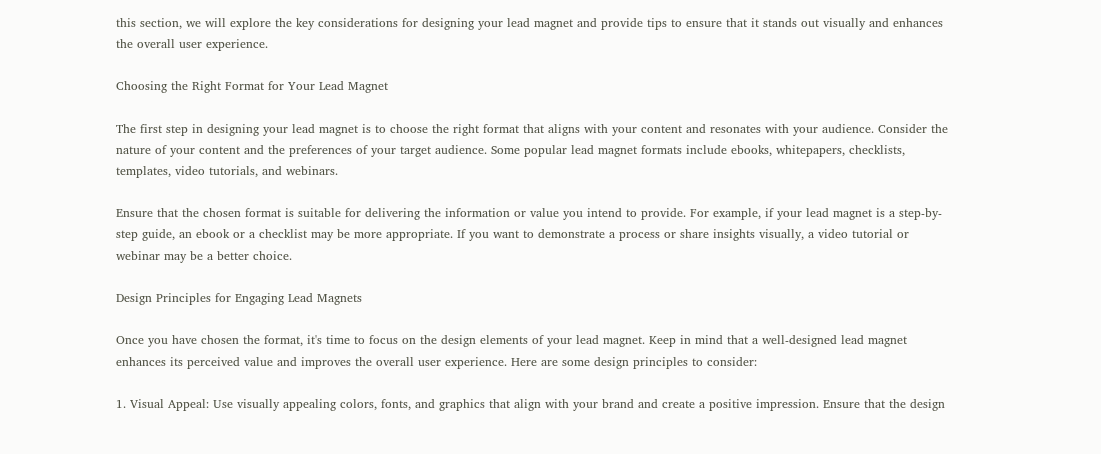this section, we will explore the key considerations for designing your lead magnet and provide tips to ensure that it stands out visually and enhances the overall user experience.

Choosing the Right Format for Your Lead Magnet

The first step in designing your lead magnet is to choose the right format that aligns with your content and resonates with your audience. Consider the nature of your content and the preferences of your target audience. Some popular lead magnet formats include ebooks, whitepapers, checklists, templates, video tutorials, and webinars.

Ensure that the chosen format is suitable for delivering the information or value you intend to provide. For example, if your lead magnet is a step-by-step guide, an ebook or a checklist may be more appropriate. If you want to demonstrate a process or share insights visually, a video tutorial or webinar may be a better choice.

Design Principles for Engaging Lead Magnets

Once you have chosen the format, it's time to focus on the design elements of your lead magnet. Keep in mind that a well-designed lead magnet enhances its perceived value and improves the overall user experience. Here are some design principles to consider:

1. Visual Appeal: Use visually appealing colors, fonts, and graphics that align with your brand and create a positive impression. Ensure that the design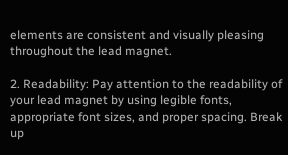elements are consistent and visually pleasing throughout the lead magnet.

2. Readability: Pay attention to the readability of your lead magnet by using legible fonts, appropriate font sizes, and proper spacing. Break up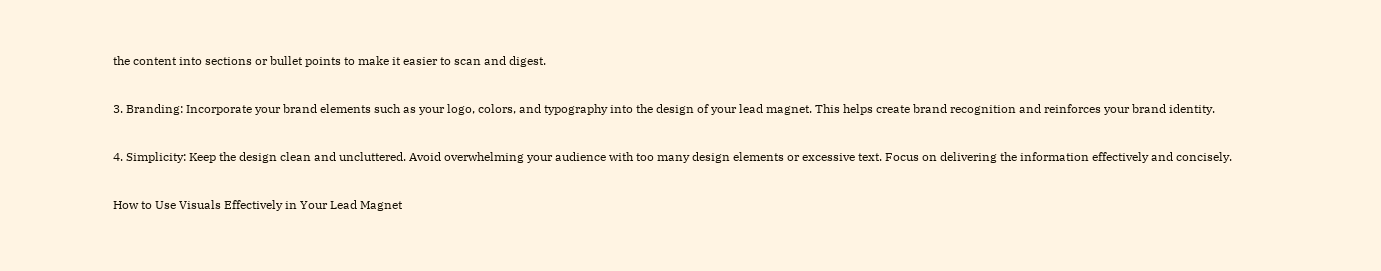the content into sections or bullet points to make it easier to scan and digest.

3. Branding: Incorporate your brand elements such as your logo, colors, and typography into the design of your lead magnet. This helps create brand recognition and reinforces your brand identity.

4. Simplicity: Keep the design clean and uncluttered. Avoid overwhelming your audience with too many design elements or excessive text. Focus on delivering the information effectively and concisely.

How to Use Visuals Effectively in Your Lead Magnet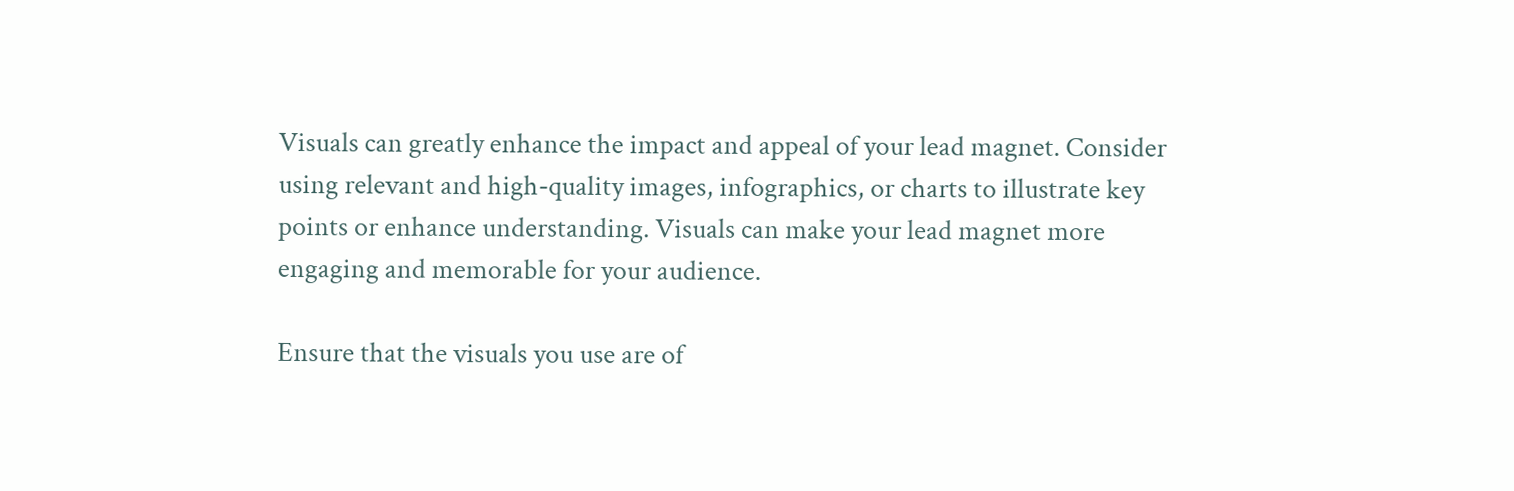Visuals can greatly enhance the impact and appeal of your lead magnet. Consider using relevant and high-quality images, infographics, or charts to illustrate key points or enhance understanding. Visuals can make your lead magnet more engaging and memorable for your audience.

Ensure that the visuals you use are of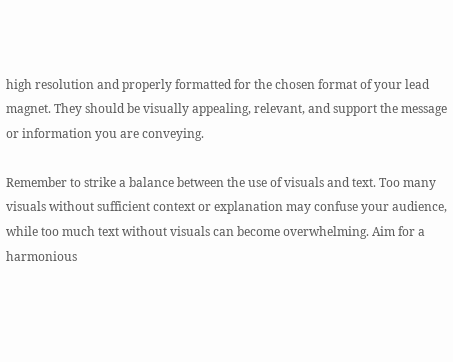high resolution and properly formatted for the chosen format of your lead magnet. They should be visually appealing, relevant, and support the message or information you are conveying.

Remember to strike a balance between the use of visuals and text. Too many visuals without sufficient context or explanation may confuse your audience, while too much text without visuals can become overwhelming. Aim for a harmonious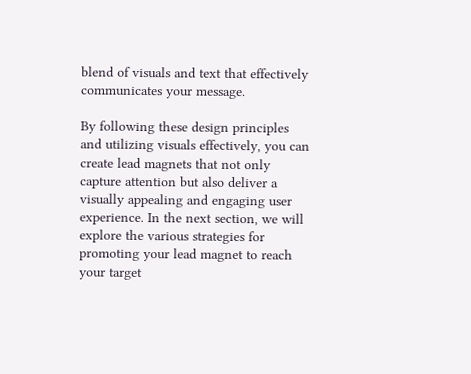blend of visuals and text that effectively communicates your message.

By following these design principles and utilizing visuals effectively, you can create lead magnets that not only capture attention but also deliver a visually appealing and engaging user experience. In the next section, we will explore the various strategies for promoting your lead magnet to reach your target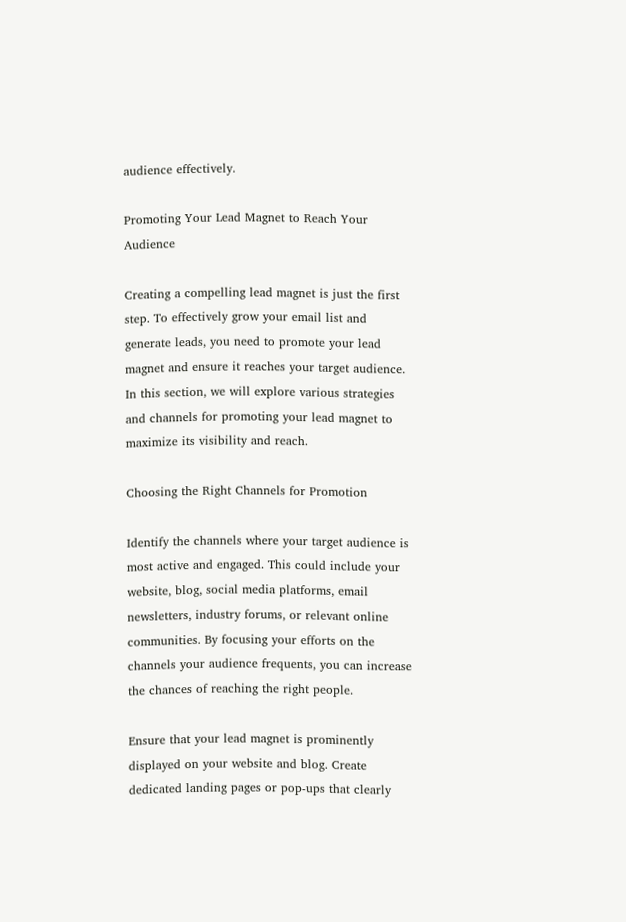audience effectively.

Promoting Your Lead Magnet to Reach Your Audience

Creating a compelling lead magnet is just the first step. To effectively grow your email list and generate leads, you need to promote your lead magnet and ensure it reaches your target audience. In this section, we will explore various strategies and channels for promoting your lead magnet to maximize its visibility and reach.

Choosing the Right Channels for Promotion

Identify the channels where your target audience is most active and engaged. This could include your website, blog, social media platforms, email newsletters, industry forums, or relevant online communities. By focusing your efforts on the channels your audience frequents, you can increase the chances of reaching the right people.

Ensure that your lead magnet is prominently displayed on your website and blog. Create dedicated landing pages or pop-ups that clearly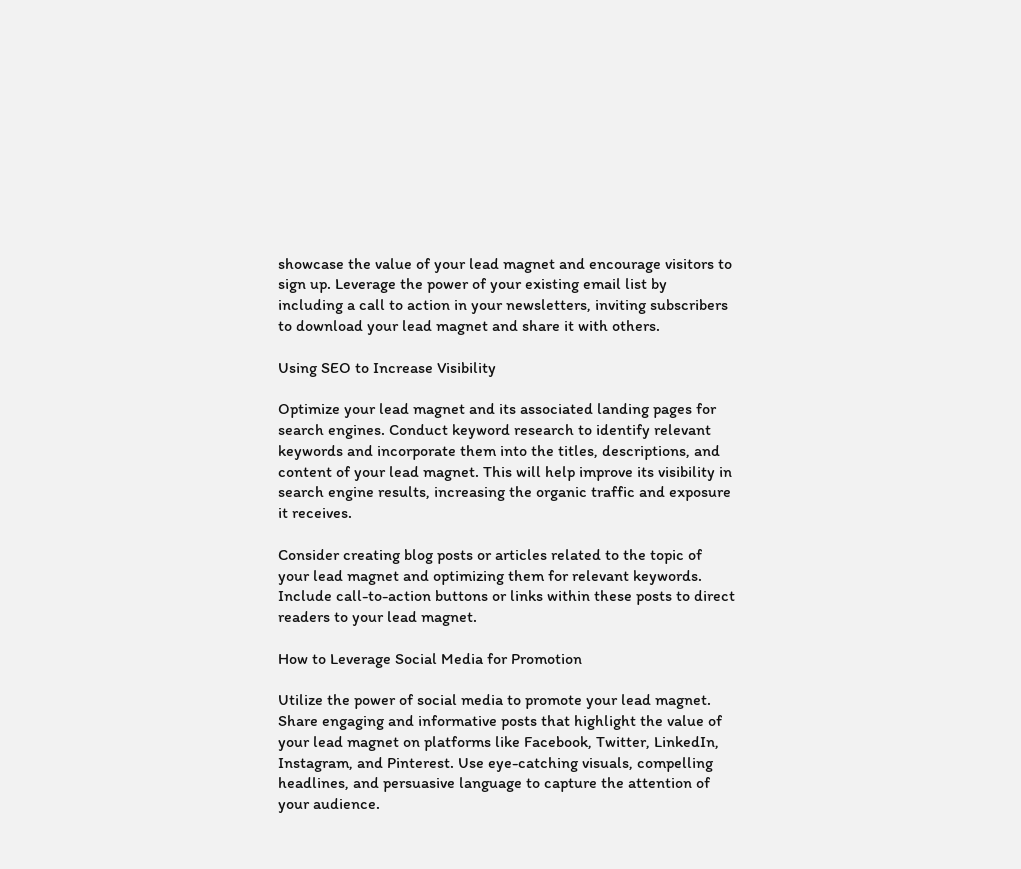showcase the value of your lead magnet and encourage visitors to sign up. Leverage the power of your existing email list by including a call to action in your newsletters, inviting subscribers to download your lead magnet and share it with others.

Using SEO to Increase Visibility

Optimize your lead magnet and its associated landing pages for search engines. Conduct keyword research to identify relevant keywords and incorporate them into the titles, descriptions, and content of your lead magnet. This will help improve its visibility in search engine results, increasing the organic traffic and exposure it receives.

Consider creating blog posts or articles related to the topic of your lead magnet and optimizing them for relevant keywords. Include call-to-action buttons or links within these posts to direct readers to your lead magnet.

How to Leverage Social Media for Promotion

Utilize the power of social media to promote your lead magnet. Share engaging and informative posts that highlight the value of your lead magnet on platforms like Facebook, Twitter, LinkedIn, Instagram, and Pinterest. Use eye-catching visuals, compelling headlines, and persuasive language to capture the attention of your audience.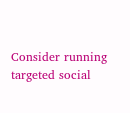Consider running targeted social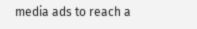media ads to reach a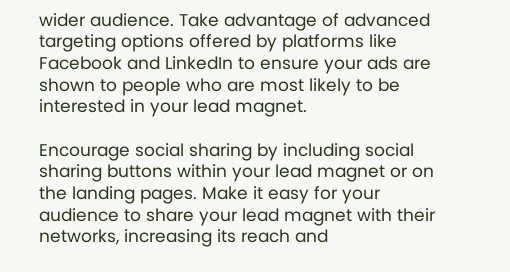wider audience. Take advantage of advanced targeting options offered by platforms like Facebook and LinkedIn to ensure your ads are shown to people who are most likely to be interested in your lead magnet.

Encourage social sharing by including social sharing buttons within your lead magnet or on the landing pages. Make it easy for your audience to share your lead magnet with their networks, increasing its reach and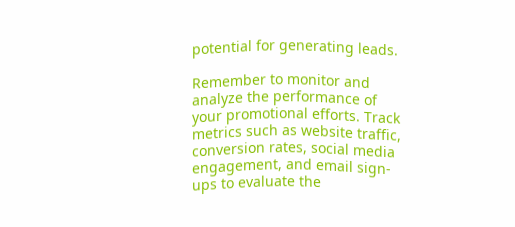potential for generating leads.

Remember to monitor and analyze the performance of your promotional efforts. Track metrics such as website traffic, conversion rates, social media engagement, and email sign-ups to evaluate the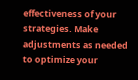effectiveness of your strategies. Make adjustments as needed to optimize your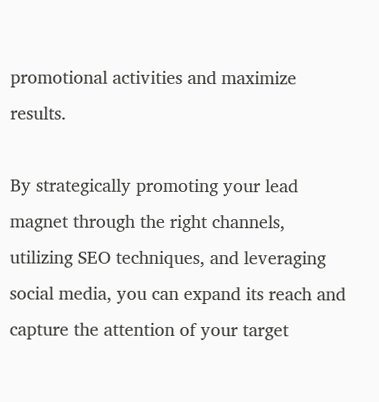promotional activities and maximize results.

By strategically promoting your lead magnet through the right channels, utilizing SEO techniques, and leveraging social media, you can expand its reach and capture the attention of your target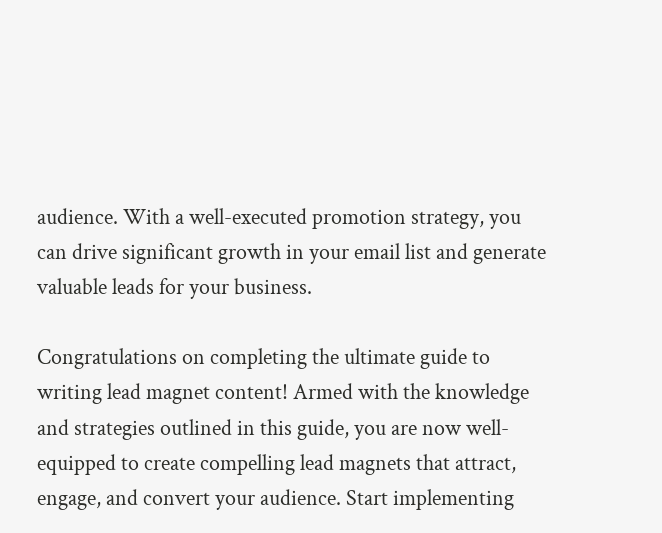audience. With a well-executed promotion strategy, you can drive significant growth in your email list and generate valuable leads for your business.

Congratulations on completing the ultimate guide to writing lead magnet content! Armed with the knowledge and strategies outlined in this guide, you are now well-equipped to create compelling lead magnets that attract, engage, and convert your audience. Start implementing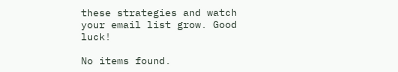these strategies and watch your email list grow. Good luck!

No items found.